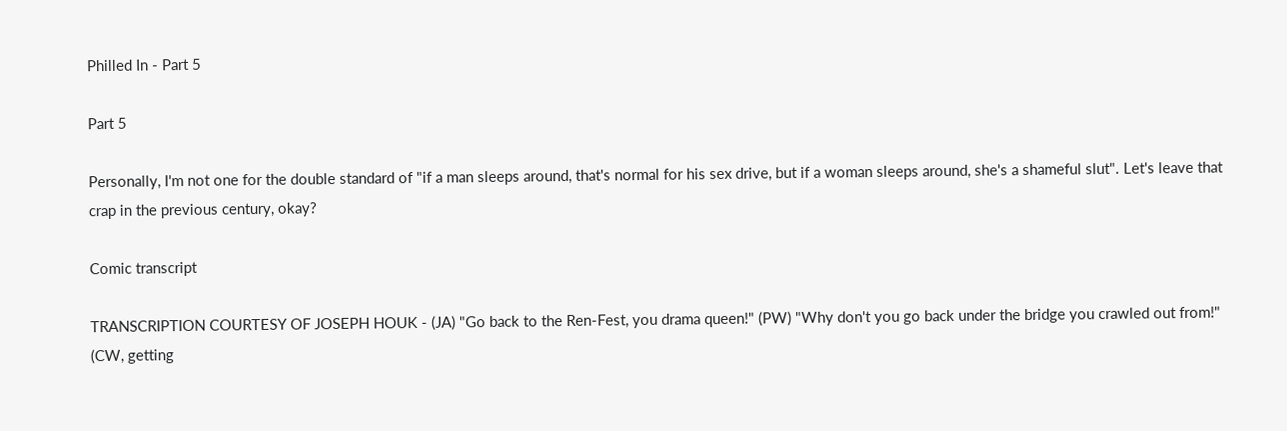Philled In - Part 5

Part 5

Personally, I'm not one for the double standard of "if a man sleeps around, that's normal for his sex drive, but if a woman sleeps around, she's a shameful slut". Let's leave that crap in the previous century, okay?

Comic transcript

TRANSCRIPTION COURTESY OF JOSEPH HOUK - (JA) "Go back to the Ren-Fest, you drama queen!" (PW) "Why don't you go back under the bridge you crawled out from!" (CW, getting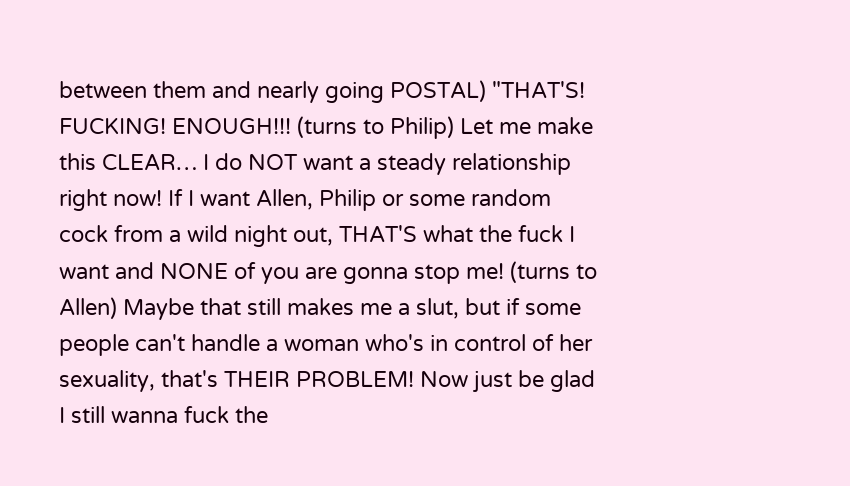between them and nearly going POSTAL) "THAT'S! FUCKING! ENOUGH!!! (turns to Philip) Let me make this CLEAR… I do NOT want a steady relationship right now! If I want Allen, Philip or some random cock from a wild night out, THAT'S what the fuck I want and NONE of you are gonna stop me! (turns to Allen) Maybe that still makes me a slut, but if some people can't handle a woman who's in control of her sexuality, that's THEIR PROBLEM! Now just be glad I still wanna fuck the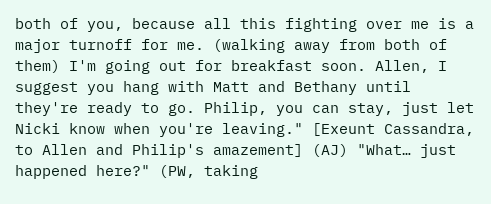both of you, because all this fighting over me is a major turnoff for me. (walking away from both of them) I'm going out for breakfast soon. Allen, I suggest you hang with Matt and Bethany until they're ready to go. Philip, you can stay, just let Nicki know when you're leaving." [Exeunt Cassandra, to Allen and Philip's amazement] (AJ) "What… just happened here?" (PW, taking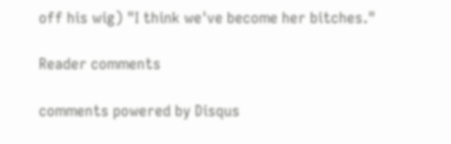off his wig) "I think we've become her bitches."

Reader comments

comments powered by Disqus